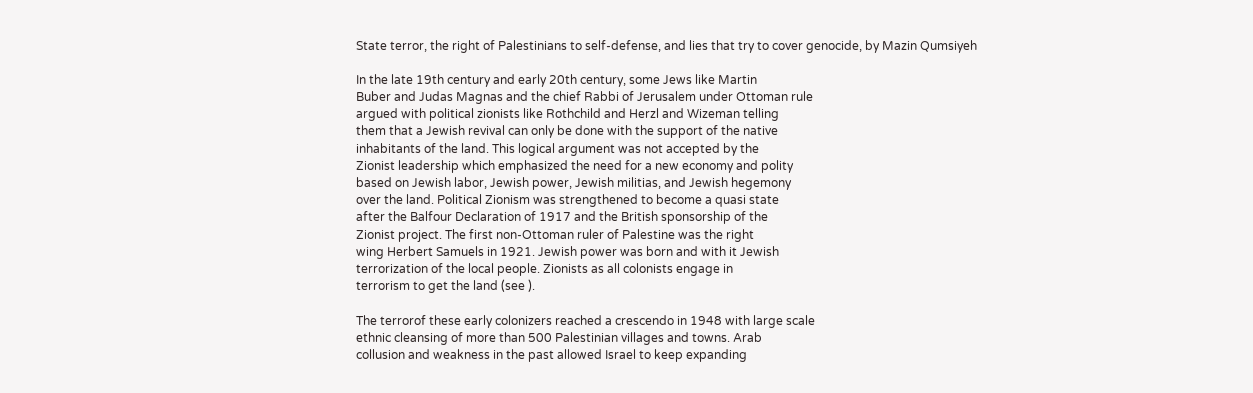State terror, the right of Palestinians to self-defense, and lies that try to cover genocide, by Mazin Qumsiyeh

In the late 19th century and early 20th century, some Jews like Martin
Buber and Judas Magnas and the chief Rabbi of Jerusalem under Ottoman rule
argued with political zionists like Rothchild and Herzl and Wizeman telling
them that a Jewish revival can only be done with the support of the native
inhabitants of the land. This logical argument was not accepted by the
Zionist leadership which emphasized the need for a new economy and polity
based on Jewish labor, Jewish power, Jewish militias, and Jewish hegemony
over the land. Political Zionism was strengthened to become a quasi state
after the Balfour Declaration of 1917 and the British sponsorship of the
Zionist project. The first non-Ottoman ruler of Palestine was the right
wing Herbert Samuels in 1921. Jewish power was born and with it Jewish
terrorization of the local people. Zionists as all colonists engage in
terrorism to get the land (see ).

The terrorof these early colonizers reached a crescendo in 1948 with large scale
ethnic cleansing of more than 500 Palestinian villages and towns. Arab
collusion and weakness in the past allowed Israel to keep expanding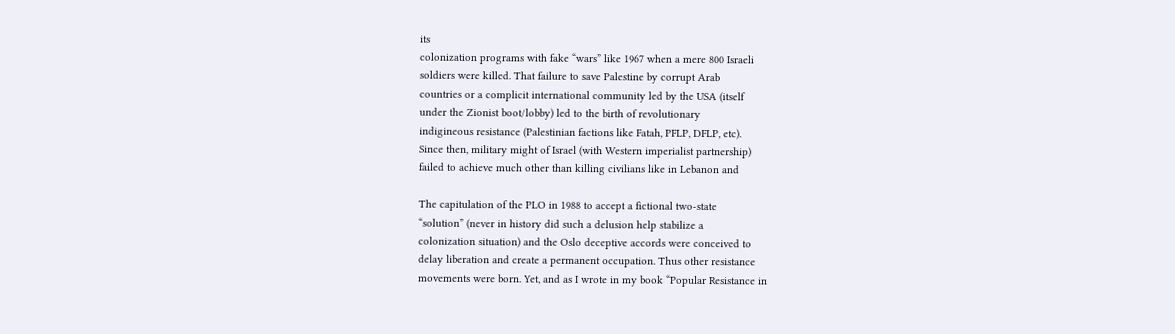its
colonization programs with fake “wars” like 1967 when a mere 800 Israeli
soldiers were killed. That failure to save Palestine by corrupt Arab
countries or a complicit international community led by the USA (itself
under the Zionist boot/lobby) led to the birth of revolutionary
indigineous resistance (Palestinian factions like Fatah, PFLP, DFLP, etc).
Since then, military might of Israel (with Western imperialist partnership)
failed to achieve much other than killing civilians like in Lebanon and

The capitulation of the PLO in 1988 to accept a fictional two-state
“solution” (never in history did such a delusion help stabilize a
colonization situation) and the Oslo deceptive accords were conceived to
delay liberation and create a permanent occupation. Thus other resistance
movements were born. Yet, and as I wrote in my book “Popular Resistance in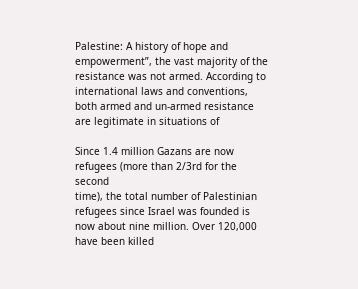Palestine: A history of hope and empowerment”, the vast majority of the
resistance was not armed. According to international laws and conventions,
both armed and un-armed resistance are legitimate in situations of

Since 1.4 million Gazans are now refugees (more than 2/3rd for the second
time), the total number of Palestinian refugees since Israel was founded is
now about nine million. Over 120,000 have been killed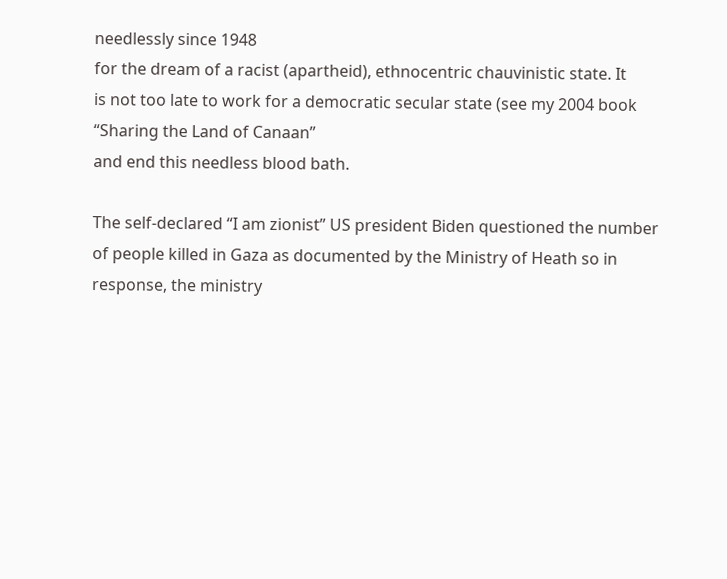needlessly since 1948
for the dream of a racist (apartheid), ethnocentric chauvinistic state. It
is not too late to work for a democratic secular state (see my 2004 book
“Sharing the Land of Canaan”
and end this needless blood bath.

The self-declared “I am zionist” US president Biden questioned the number
of people killed in Gaza as documented by the Ministry of Heath so in
response, the ministry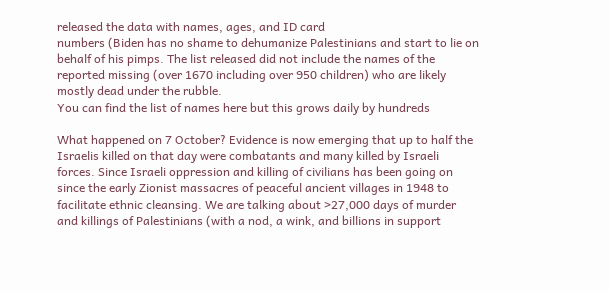released the data with names, ages, and ID card
numbers (Biden has no shame to dehumanize Palestinians and start to lie on
behalf of his pimps. The list released did not include the names of the
reported missing (over 1670 including over 950 children) who are likely
mostly dead under the rubble.
You can find the list of names here but this grows daily by hundreds

What happened on 7 October? Evidence is now emerging that up to half the
Israelis killed on that day were combatants and many killed by Israeli
forces. Since Israeli oppression and killing of civilians has been going on
since the early Zionist massacres of peaceful ancient villages in 1948 to
facilitate ethnic cleansing. We are talking about >27,000 days of murder
and killings of Palestinians (with a nod, a wink, and billions in support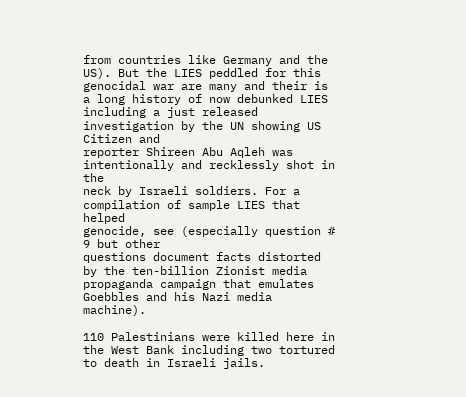from countries like Germany and the US). But the LIES peddled for this
genocidal war are many and their is a long history of now debunked LIES
including a just released investigation by the UN showing US Citizen and
reporter Shireen Abu Aqleh was intentionally and recklessly shot in the
neck by Israeli soldiers. For a compilation of sample LIES that helped
genocide, see (especially question # 9 but other
questions document facts distorted by the ten-billion Zionist media
propaganda campaign that emulates Goebbles and his Nazi media machine).

110 Palestinians were killed here in the West Bank including two tortured
to death in Israeli jails.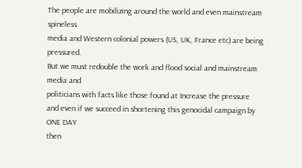The people are mobilizing around the world and even mainstream spineless
media and Western colonial powers (US, UK, France etc) are being pressured.
But we must redouble the work and flood social and mainstream media and
politicians with facts like those found at Increase the pressure
and even if we succeed in shortening this genocidal campaign by ONE DAY
then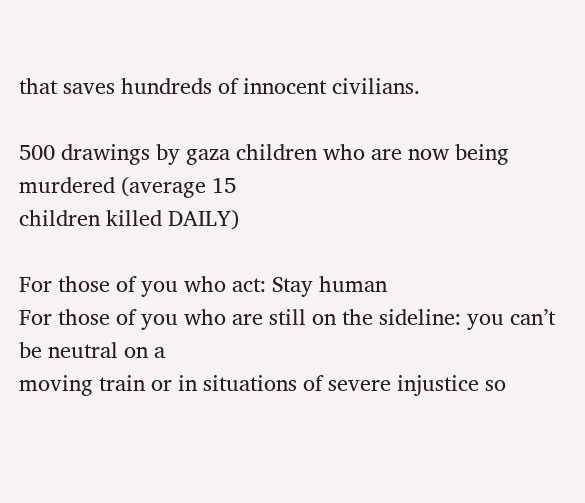that saves hundreds of innocent civilians.

500 drawings by gaza children who are now being murdered (average 15
children killed DAILY)

For those of you who act: Stay human
For those of you who are still on the sideline: you can’t be neutral on a
moving train or in situations of severe injustice so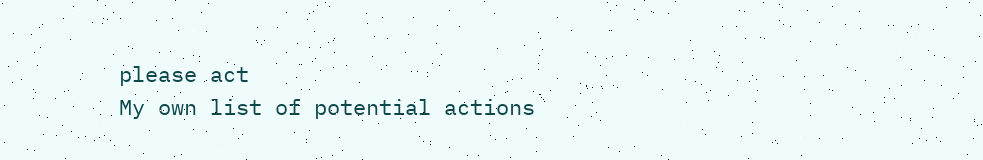please act
My own list of potential actions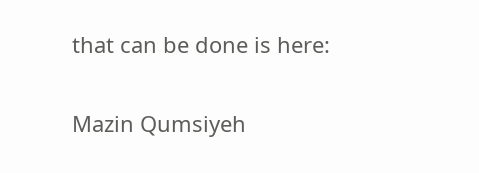that can be done is here:


Mazin Qumsiyeh